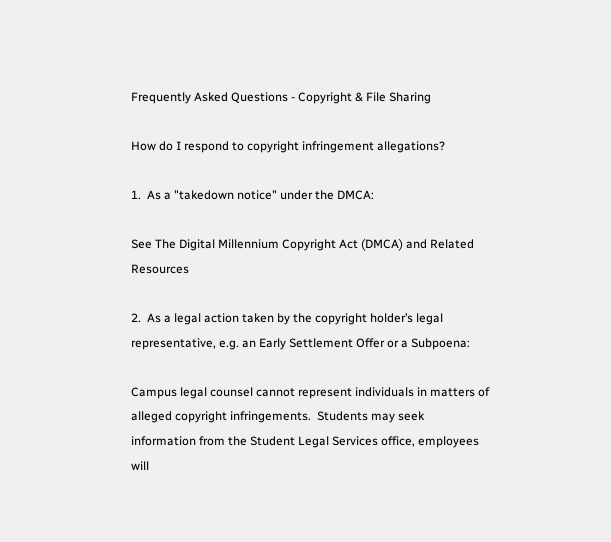Frequently Asked Questions - Copyright & File Sharing

How do I respond to copyright infringement allegations?

1.  As a "takedown notice" under the DMCA:

See The Digital Millennium Copyright Act (DMCA) and Related Resources

2.  As a legal action taken by the copyright holder’s legal representative, e.g. an Early Settlement Offer or a Subpoena:

Campus legal counsel cannot represent individuals in matters of alleged copyright infringements.  Students may seek information from the Student Legal Services office, employees will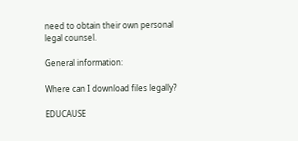need to obtain their own personal legal counsel.

General information:

Where can I download files legally?

EDUCAUSE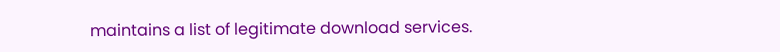maintains a list of legitimate download services.